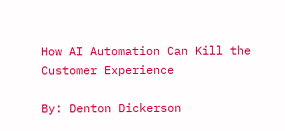How AI Automation Can Kill the Customer Experience

By: Denton Dickerson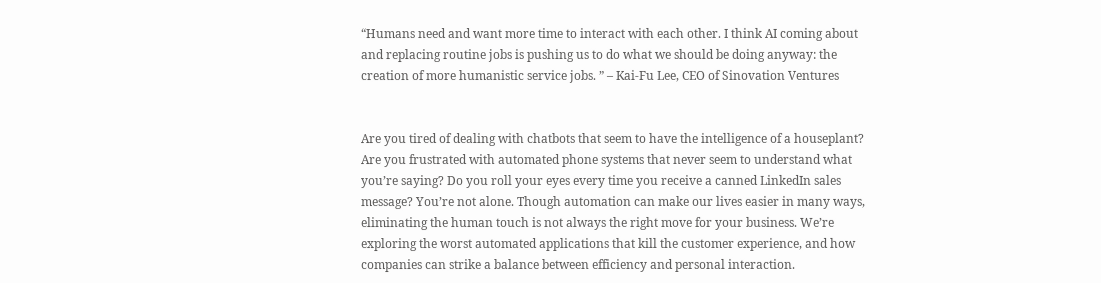“Humans need and want more time to interact with each other. I think AI coming about and replacing routine jobs is pushing us to do what we should be doing anyway: the creation of more humanistic service jobs. ” – Kai-Fu Lee, CEO of Sinovation Ventures


Are you tired of dealing with chatbots that seem to have the intelligence of a houseplant? Are you frustrated with automated phone systems that never seem to understand what you’re saying? Do you roll your eyes every time you receive a canned LinkedIn sales message? You’re not alone. Though automation can make our lives easier in many ways, eliminating the human touch is not always the right move for your business. We’re exploring the worst automated applications that kill the customer experience, and how companies can strike a balance between efficiency and personal interaction.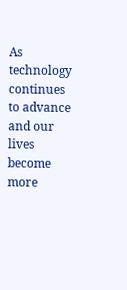As technology continues to advance and our lives become more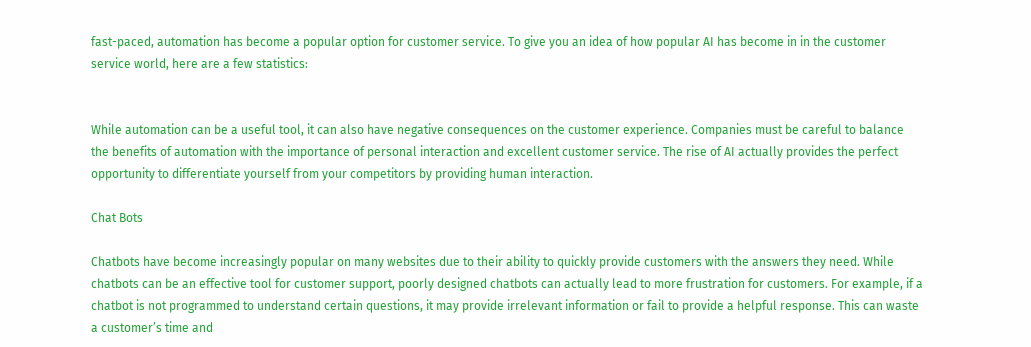fast-paced, automation has become a popular option for customer service. To give you an idea of how popular AI has become in in the customer service world, here are a few statistics:


While automation can be a useful tool, it can also have negative consequences on the customer experience. Companies must be careful to balance the benefits of automation with the importance of personal interaction and excellent customer service. The rise of AI actually provides the perfect opportunity to differentiate yourself from your competitors by providing human interaction.

Chat Bots

Chatbots have become increasingly popular on many websites due to their ability to quickly provide customers with the answers they need. While chatbots can be an effective tool for customer support, poorly designed chatbots can actually lead to more frustration for customers. For example, if a chatbot is not programmed to understand certain questions, it may provide irrelevant information or fail to provide a helpful response. This can waste a customer’s time and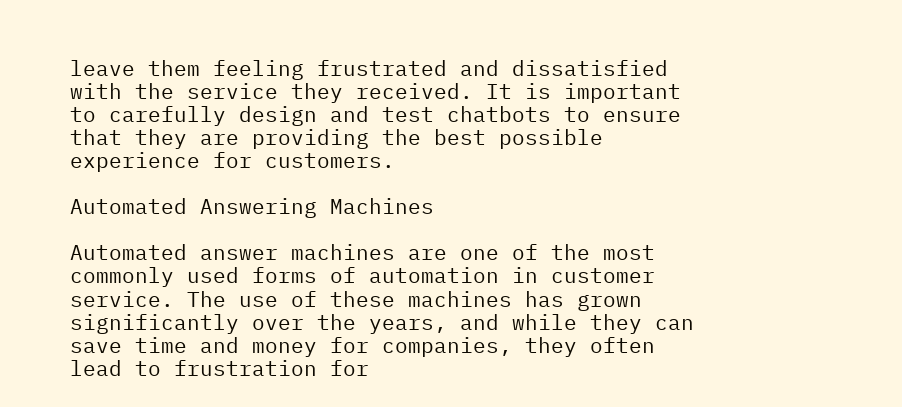leave them feeling frustrated and dissatisfied with the service they received. It is important to carefully design and test chatbots to ensure that they are providing the best possible experience for customers.

Automated Answering Machines

Automated answer machines are one of the most commonly used forms of automation in customer service. The use of these machines has grown significantly over the years, and while they can save time and money for companies, they often lead to frustration for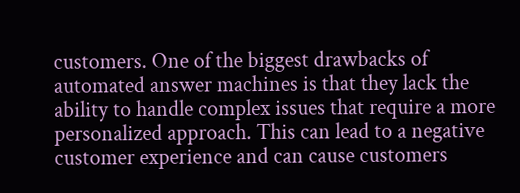customers. One of the biggest drawbacks of automated answer machines is that they lack the ability to handle complex issues that require a more personalized approach. This can lead to a negative customer experience and can cause customers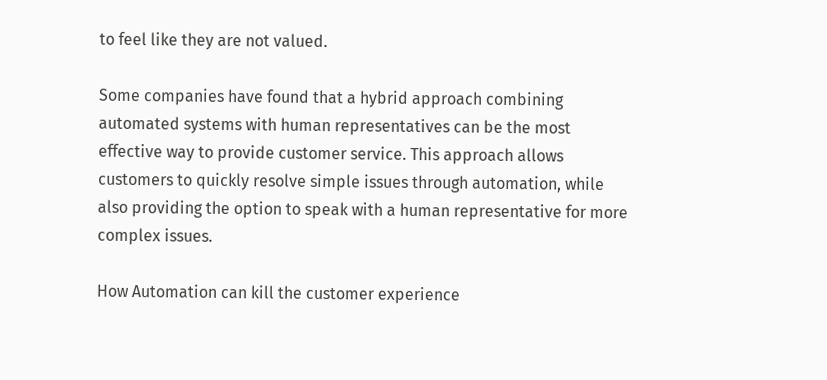to feel like they are not valued.

Some companies have found that a hybrid approach combining automated systems with human representatives can be the most effective way to provide customer service. This approach allows customers to quickly resolve simple issues through automation, while also providing the option to speak with a human representative for more complex issues.

How Automation can kill the customer experience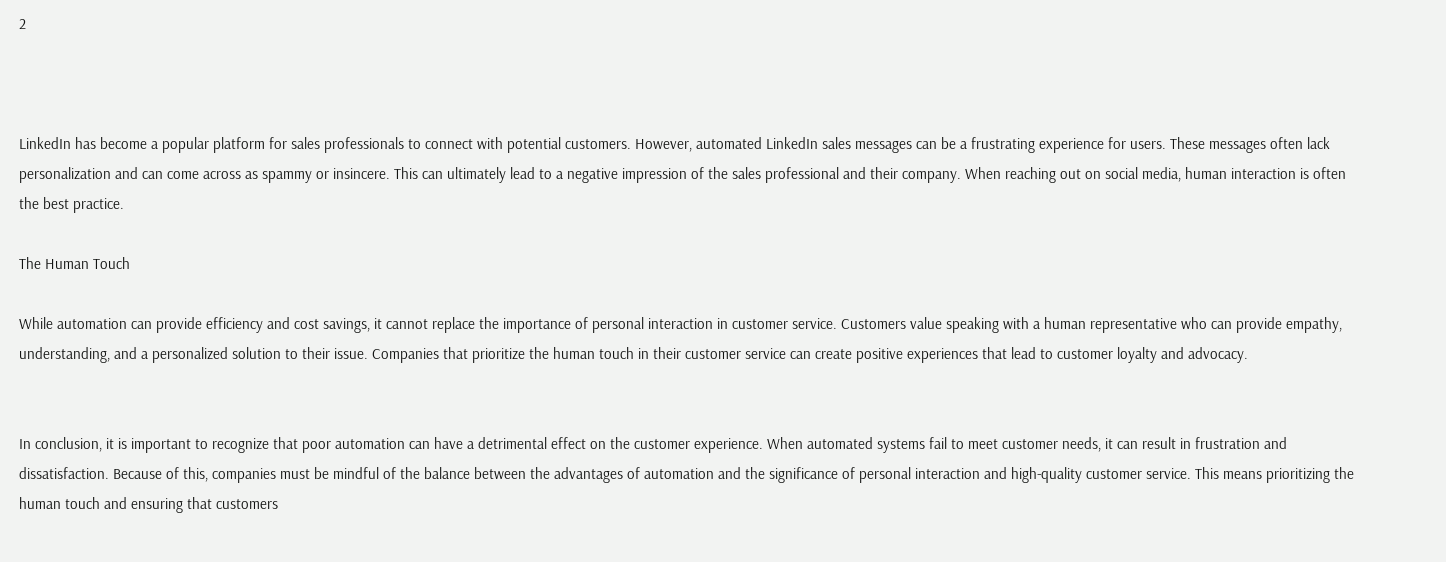2



LinkedIn has become a popular platform for sales professionals to connect with potential customers. However, automated LinkedIn sales messages can be a frustrating experience for users. These messages often lack personalization and can come across as spammy or insincere. This can ultimately lead to a negative impression of the sales professional and their company. When reaching out on social media, human interaction is often the best practice.

The Human Touch

While automation can provide efficiency and cost savings, it cannot replace the importance of personal interaction in customer service. Customers value speaking with a human representative who can provide empathy, understanding, and a personalized solution to their issue. Companies that prioritize the human touch in their customer service can create positive experiences that lead to customer loyalty and advocacy.


In conclusion, it is important to recognize that poor automation can have a detrimental effect on the customer experience. When automated systems fail to meet customer needs, it can result in frustration and dissatisfaction. Because of this, companies must be mindful of the balance between the advantages of automation and the significance of personal interaction and high-quality customer service. This means prioritizing the human touch and ensuring that customers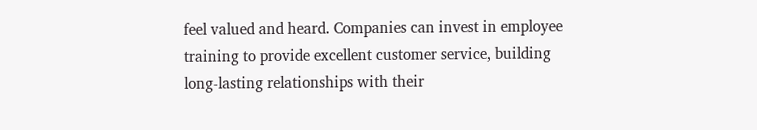feel valued and heard. Companies can invest in employee training to provide excellent customer service, building long-lasting relationships with their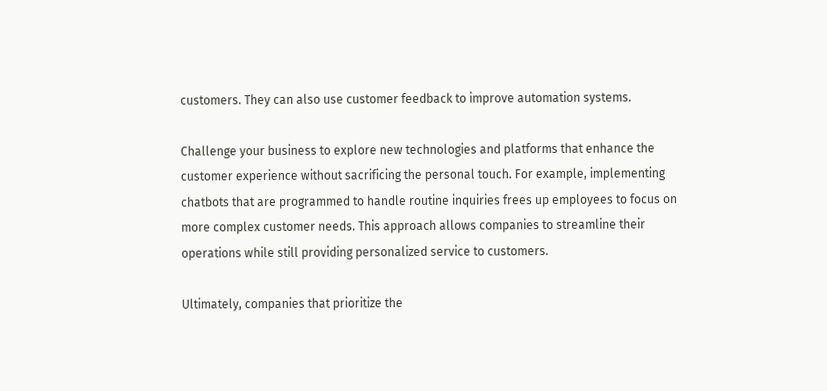customers. They can also use customer feedback to improve automation systems.

Challenge your business to explore new technologies and platforms that enhance the customer experience without sacrificing the personal touch. For example, implementing chatbots that are programmed to handle routine inquiries frees up employees to focus on more complex customer needs. This approach allows companies to streamline their operations while still providing personalized service to customers.

Ultimately, companies that prioritize the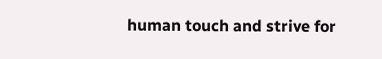human touch and strive for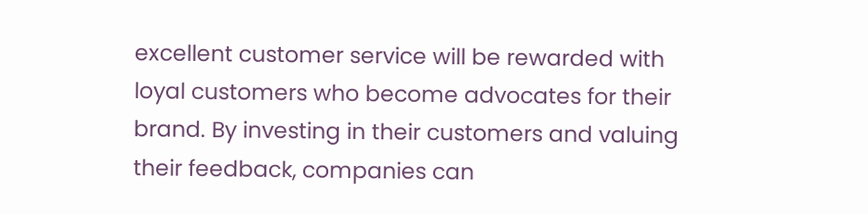excellent customer service will be rewarded with loyal customers who become advocates for their brand. By investing in their customers and valuing their feedback, companies can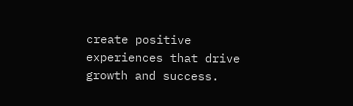create positive experiences that drive growth and success.